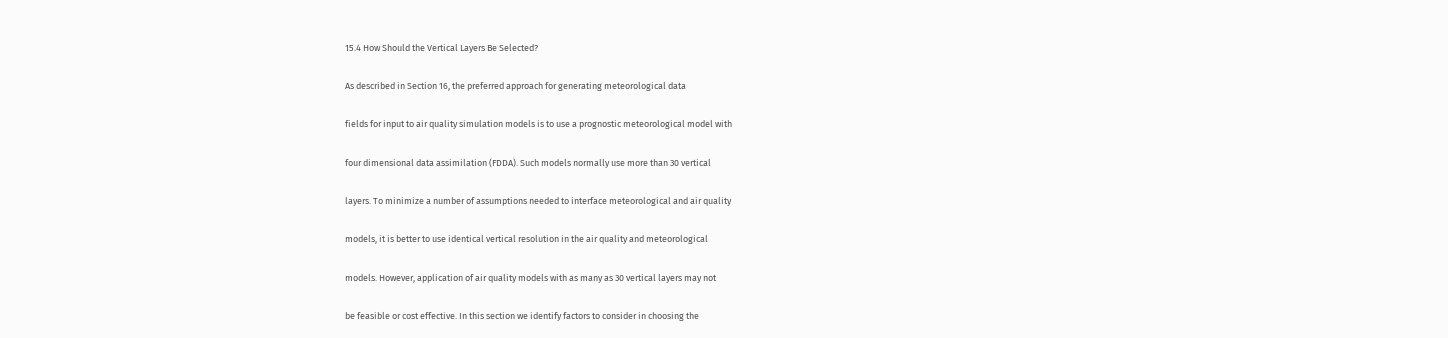15.4 How Should the Vertical Layers Be Selected?

As described in Section 16, the preferred approach for generating meteorological data

fields for input to air quality simulation models is to use a prognostic meteorological model with

four dimensional data assimilation (FDDA). Such models normally use more than 30 vertical

layers. To minimize a number of assumptions needed to interface meteorological and air quality

models, it is better to use identical vertical resolution in the air quality and meteorological

models. However, application of air quality models with as many as 30 vertical layers may not

be feasible or cost effective. In this section we identify factors to consider in choosing the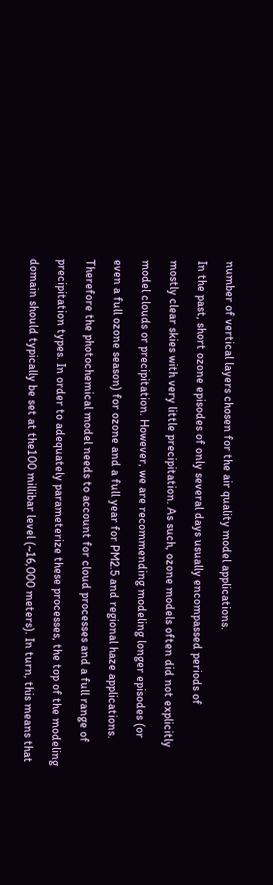number of vertical layers chosen for the air quality model applications.

In the past, short ozone episodes of only several days usually encompassed periods of

mostly clear skies with very little precipitation. As such, ozone models often did not explicitly

model clouds or precipitation. However, we are recommending modeling longer episodes (or

even a full ozone season) for ozone and a full year for PM2.5 and regional haze applications.

Therefore the photochemical model needs to account for cloud processes and a full range of

precipitation types. In order to adequately parameterize these processes, the top of the modeling

domain should typically be set at the100 millibar level (~16,000 meters). In turn, this means that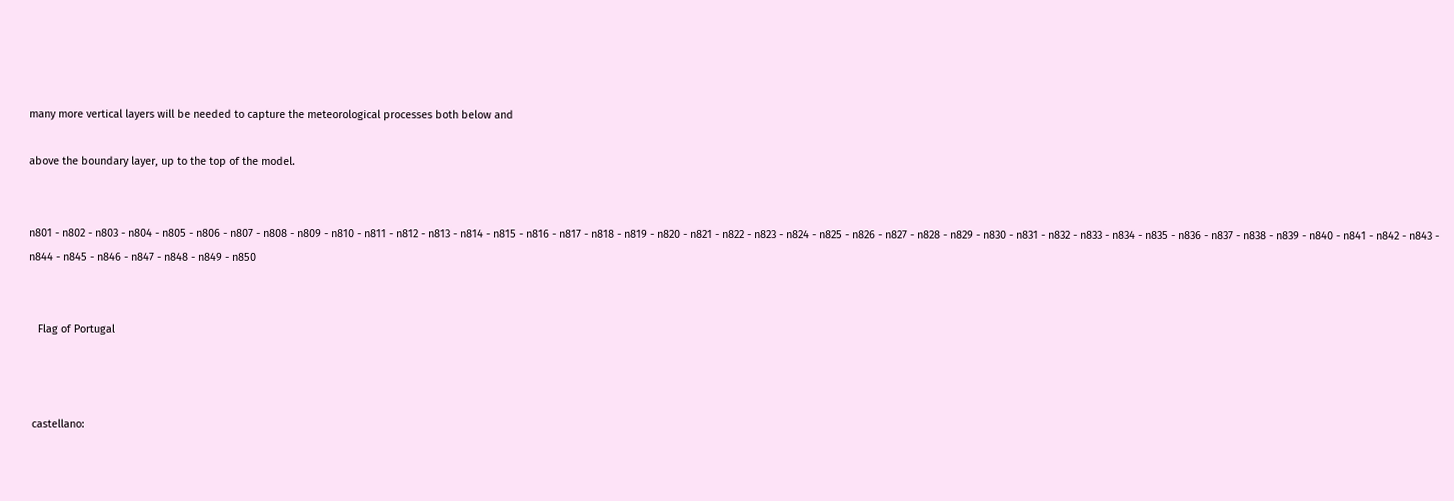many more vertical layers will be needed to capture the meteorological processes both below and

above the boundary layer, up to the top of the model.


n801 - n802 - n803 - n804 - n805 - n806 - n807 - n808 - n809 - n810 - n811 - n812 - n813 - n814 - n815 - n816 - n817 - n818 - n819 - n820 - n821 - n822 - n823 - n824 - n825 - n826 - n827 - n828 - n829 - n830 - n831 - n832 - n833 - n834 - n835 - n836 - n837 - n838 - n839 - n840 - n841 - n842 - n843 - n844 - n845 - n846 - n847 - n848 - n849 - n850


   Flag of Portugal



 castellano: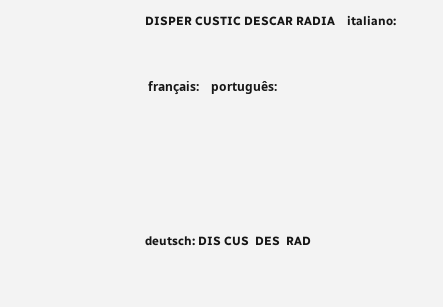DISPER CUSTIC DESCAR RADIA    italiano:


 français:    português:






deutsch: DIS CUS  DES  RAD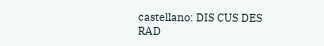castellano: DIS CUS DES  RAD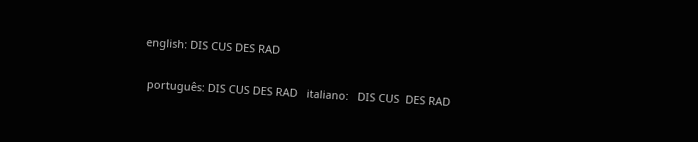english: DIS CUS DES RAD


 português: DIS CUS DES RAD   italiano:   DIS CUS  DES RAD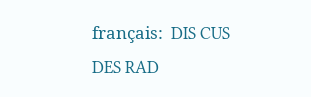français:  DIS CUS DES RAD